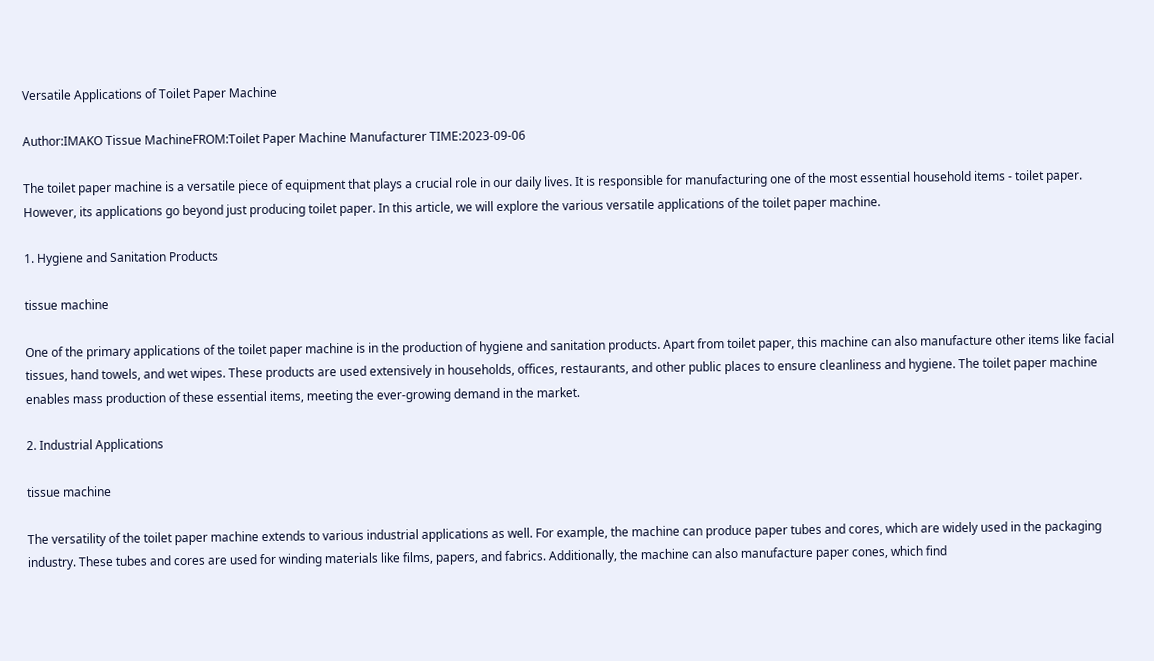Versatile Applications of Toilet Paper Machine

Author:IMAKO Tissue MachineFROM:Toilet Paper Machine Manufacturer TIME:2023-09-06

The toilet paper machine is a versatile piece of equipment that plays a crucial role in our daily lives. It is responsible for manufacturing one of the most essential household items - toilet paper. However, its applications go beyond just producing toilet paper. In this article, we will explore the various versatile applications of the toilet paper machine.

1. Hygiene and Sanitation Products

tissue machine

One of the primary applications of the toilet paper machine is in the production of hygiene and sanitation products. Apart from toilet paper, this machine can also manufacture other items like facial tissues, hand towels, and wet wipes. These products are used extensively in households, offices, restaurants, and other public places to ensure cleanliness and hygiene. The toilet paper machine enables mass production of these essential items, meeting the ever-growing demand in the market.

2. Industrial Applications

tissue machine

The versatility of the toilet paper machine extends to various industrial applications as well. For example, the machine can produce paper tubes and cores, which are widely used in the packaging industry. These tubes and cores are used for winding materials like films, papers, and fabrics. Additionally, the machine can also manufacture paper cones, which find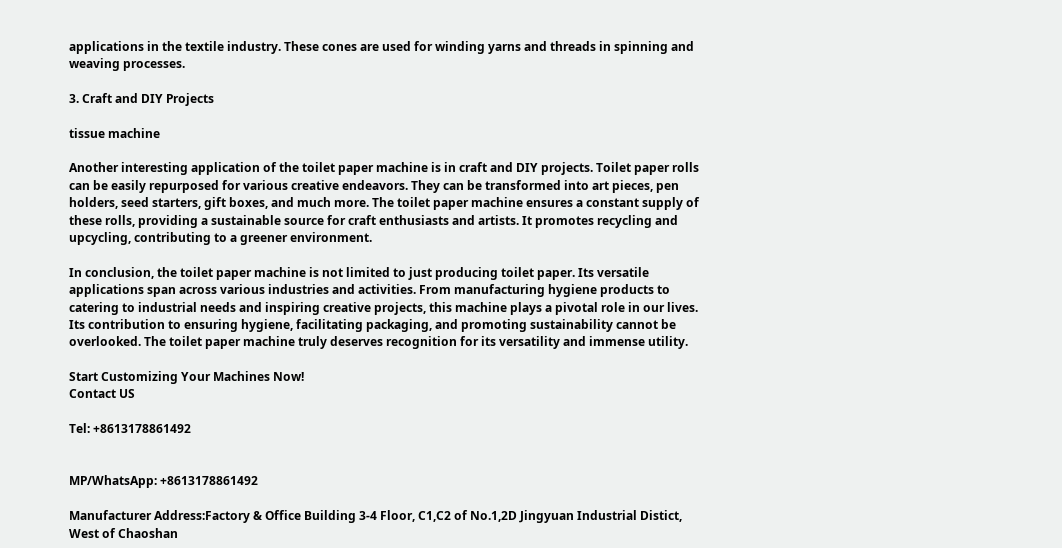applications in the textile industry. These cones are used for winding yarns and threads in spinning and weaving processes.

3. Craft and DIY Projects

tissue machine

Another interesting application of the toilet paper machine is in craft and DIY projects. Toilet paper rolls can be easily repurposed for various creative endeavors. They can be transformed into art pieces, pen holders, seed starters, gift boxes, and much more. The toilet paper machine ensures a constant supply of these rolls, providing a sustainable source for craft enthusiasts and artists. It promotes recycling and upcycling, contributing to a greener environment.

In conclusion, the toilet paper machine is not limited to just producing toilet paper. Its versatile applications span across various industries and activities. From manufacturing hygiene products to catering to industrial needs and inspiring creative projects, this machine plays a pivotal role in our lives. Its contribution to ensuring hygiene, facilitating packaging, and promoting sustainability cannot be overlooked. The toilet paper machine truly deserves recognition for its versatility and immense utility.

Start Customizing Your Machines Now!
Contact US

Tel: +8613178861492


MP/WhatsApp: +8613178861492

Manufacturer Address:Factory & Office Building 3-4 Floor, C1,C2 of No.1,2D Jingyuan Industrial Distict, West of Chaoshan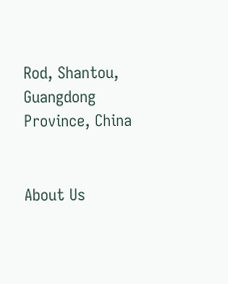Rod, Shantou, Guangdong Province, China


About Us